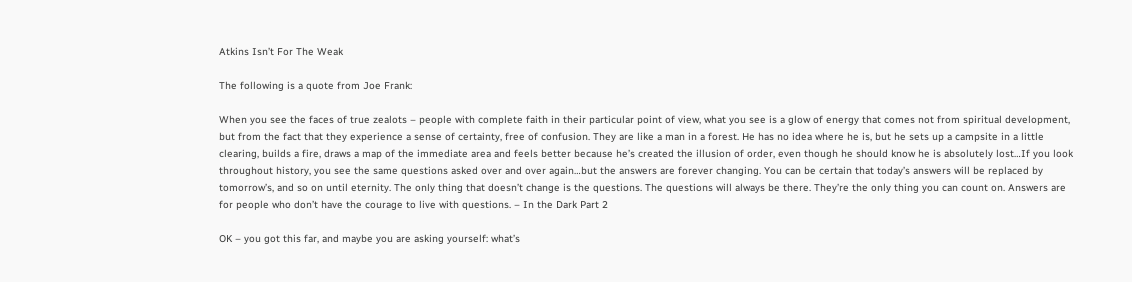Atkins Isn’t For The Weak

The following is a quote from Joe Frank:

When you see the faces of true zealots – people with complete faith in their particular point of view, what you see is a glow of energy that comes not from spiritual development, but from the fact that they experience a sense of certainty, free of confusion. They are like a man in a forest. He has no idea where he is, but he sets up a campsite in a little clearing, builds a fire, draws a map of the immediate area and feels better because he’s created the illusion of order, even though he should know he is absolutely lost…If you look throughout history, you see the same questions asked over and over again…but the answers are forever changing. You can be certain that today’s answers will be replaced by tomorrow’s, and so on until eternity. The only thing that doesn’t change is the questions. The questions will always be there. They’re the only thing you can count on. Answers are for people who don’t have the courage to live with questions. – In the Dark Part 2

OK – you got this far, and maybe you are asking yourself: what’s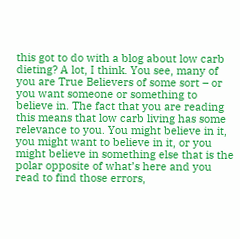this got to do with a blog about low carb dieting? A lot, I think. You see, many of you are True Believers of some sort – or you want someone or something to believe in. The fact that you are reading this means that low carb living has some relevance to you. You might believe in it, you might want to believe in it, or you might believe in something else that is the polar opposite of what’s here and you read to find those errors,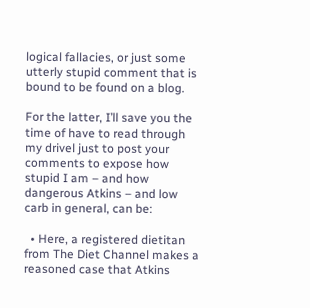logical fallacies, or just some utterly stupid comment that is bound to be found on a blog.

For the latter, I’ll save you the time of have to read through my drivel just to post your comments to expose how stupid I am – and how dangerous Atkins – and low carb in general, can be:

  • Here, a registered dietitan from The Diet Channel makes a reasoned case that Atkins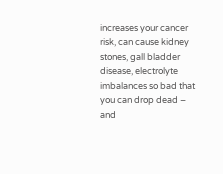increases your cancer risk, can cause kidney stones, gall bladder disease, electrolyte imbalances so bad that you can drop dead – and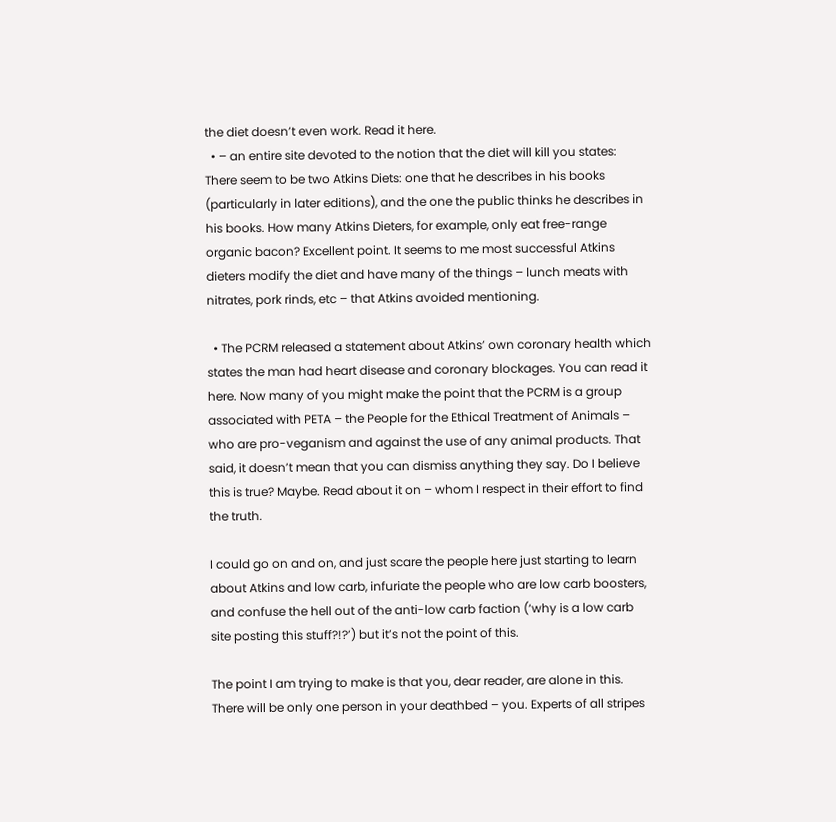the diet doesn’t even work. Read it here.
  • – an entire site devoted to the notion that the diet will kill you states: There seem to be two Atkins Diets: one that he describes in his books (particularly in later editions), and the one the public thinks he describes in his books. How many Atkins Dieters, for example, only eat free-range organic bacon? Excellent point. It seems to me most successful Atkins dieters modify the diet and have many of the things – lunch meats with nitrates, pork rinds, etc – that Atkins avoided mentioning.

  • The PCRM released a statement about Atkins’ own coronary health which states the man had heart disease and coronary blockages. You can read it here. Now many of you might make the point that the PCRM is a group associated with PETA – the People for the Ethical Treatment of Animals – who are pro-veganism and against the use of any animal products. That said, it doesn’t mean that you can dismiss anything they say. Do I believe this is true? Maybe. Read about it on – whom I respect in their effort to find the truth.

I could go on and on, and just scare the people here just starting to learn about Atkins and low carb, infuriate the people who are low carb boosters, and confuse the hell out of the anti-low carb faction (‘why is a low carb site posting this stuff?!?’) but it’s not the point of this.

The point I am trying to make is that you, dear reader, are alone in this. There will be only one person in your deathbed – you. Experts of all stripes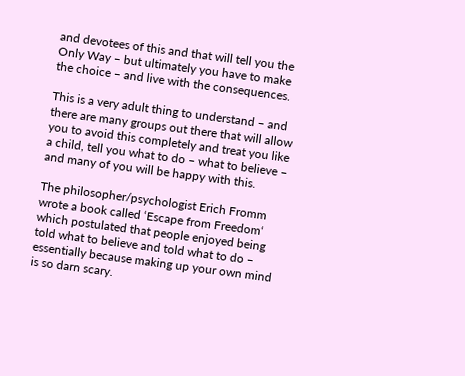and devotees of this and that will tell you the Only Way – but ultimately you have to make the choice – and live with the consequences.

This is a very adult thing to understand – and there are many groups out there that will allow you to avoid this completely and treat you like a child, tell you what to do – what to believe – and many of you will be happy with this.

The philosopher/psychologist Erich Fromm wrote a book called ‘Escape from Freedom‘ which postulated that people enjoyed being told what to believe and told what to do – essentially because making up your own mind is so darn scary.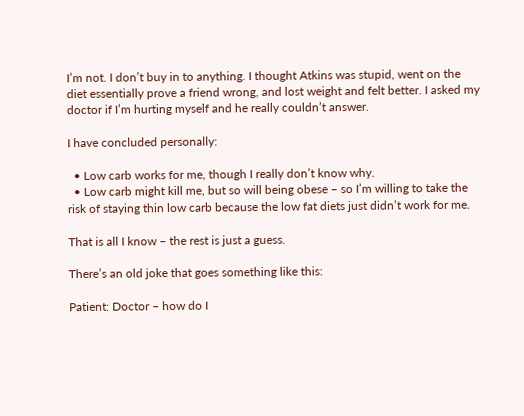I’m not. I don’t buy in to anything. I thought Atkins was stupid, went on the diet essentially prove a friend wrong, and lost weight and felt better. I asked my doctor if I’m hurting myself and he really couldn’t answer.

I have concluded personally:

  • Low carb works for me, though I really don’t know why.
  • Low carb might kill me, but so will being obese – so I’m willing to take the risk of staying thin low carb because the low fat diets just didn’t work for me.

That is all I know – the rest is just a guess.

There’s an old joke that goes something like this:

Patient: Doctor – how do I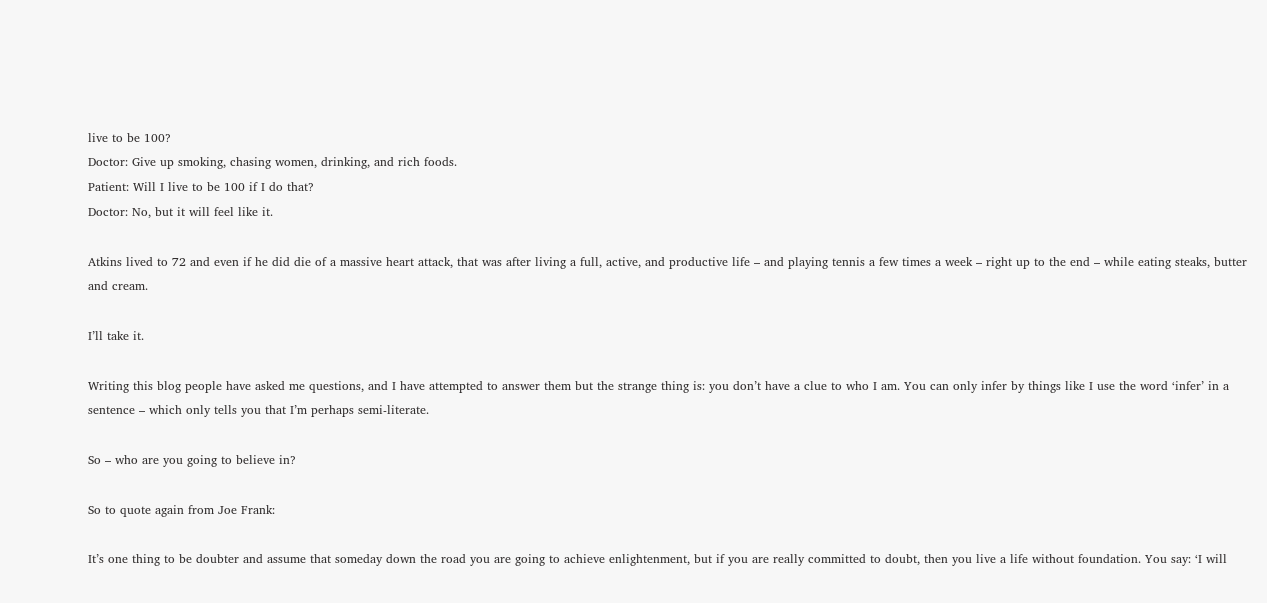live to be 100?
Doctor: Give up smoking, chasing women, drinking, and rich foods.
Patient: Will I live to be 100 if I do that?
Doctor: No, but it will feel like it.

Atkins lived to 72 and even if he did die of a massive heart attack, that was after living a full, active, and productive life – and playing tennis a few times a week – right up to the end – while eating steaks, butter and cream.

I’ll take it.

Writing this blog people have asked me questions, and I have attempted to answer them but the strange thing is: you don’t have a clue to who I am. You can only infer by things like I use the word ‘infer’ in a sentence – which only tells you that I’m perhaps semi-literate.

So – who are you going to believe in?

So to quote again from Joe Frank:

It’s one thing to be doubter and assume that someday down the road you are going to achieve enlightenment, but if you are really committed to doubt, then you live a life without foundation. You say: ‘I will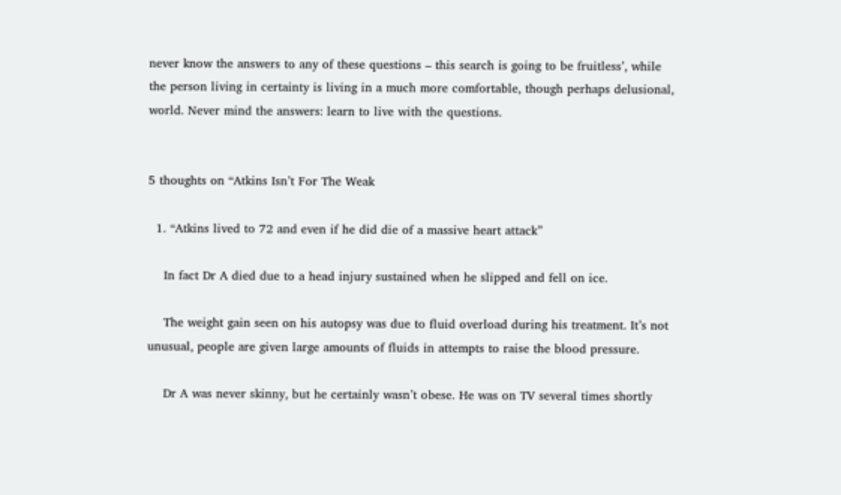never know the answers to any of these questions – this search is going to be fruitless’, while the person living in certainty is living in a much more comfortable, though perhaps delusional, world. Never mind the answers: learn to live with the questions.


5 thoughts on “Atkins Isn’t For The Weak

  1. “Atkins lived to 72 and even if he did die of a massive heart attack”

    In fact Dr A died due to a head injury sustained when he slipped and fell on ice.

    The weight gain seen on his autopsy was due to fluid overload during his treatment. It’s not unusual, people are given large amounts of fluids in attempts to raise the blood pressure.

    Dr A was never skinny, but he certainly wasn’t obese. He was on TV several times shortly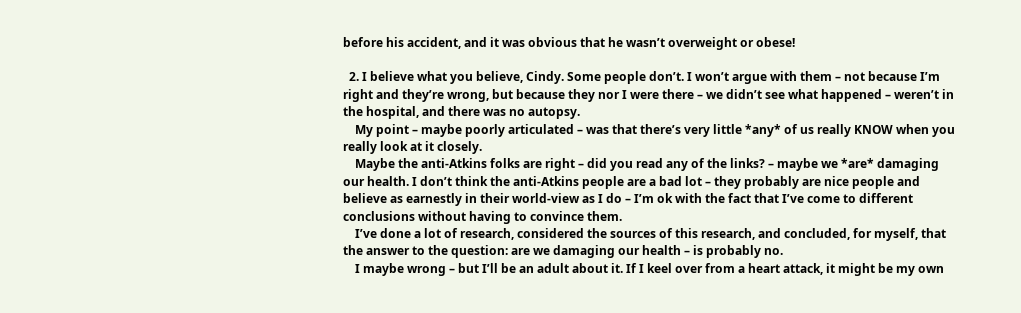before his accident, and it was obvious that he wasn’t overweight or obese!

  2. I believe what you believe, Cindy. Some people don’t. I won’t argue with them – not because I’m right and they’re wrong, but because they nor I were there – we didn’t see what happened – weren’t in the hospital, and there was no autopsy.
    My point – maybe poorly articulated – was that there’s very little *any* of us really KNOW when you really look at it closely.
    Maybe the anti-Atkins folks are right – did you read any of the links? – maybe we *are* damaging our health. I don’t think the anti-Atkins people are a bad lot – they probably are nice people and believe as earnestly in their world-view as I do – I’m ok with the fact that I’ve come to different conclusions without having to convince them.
    I’ve done a lot of research, considered the sources of this research, and concluded, for myself, that the answer to the question: are we damaging our health – is probably no.
    I maybe wrong – but I’ll be an adult about it. If I keel over from a heart attack, it might be my own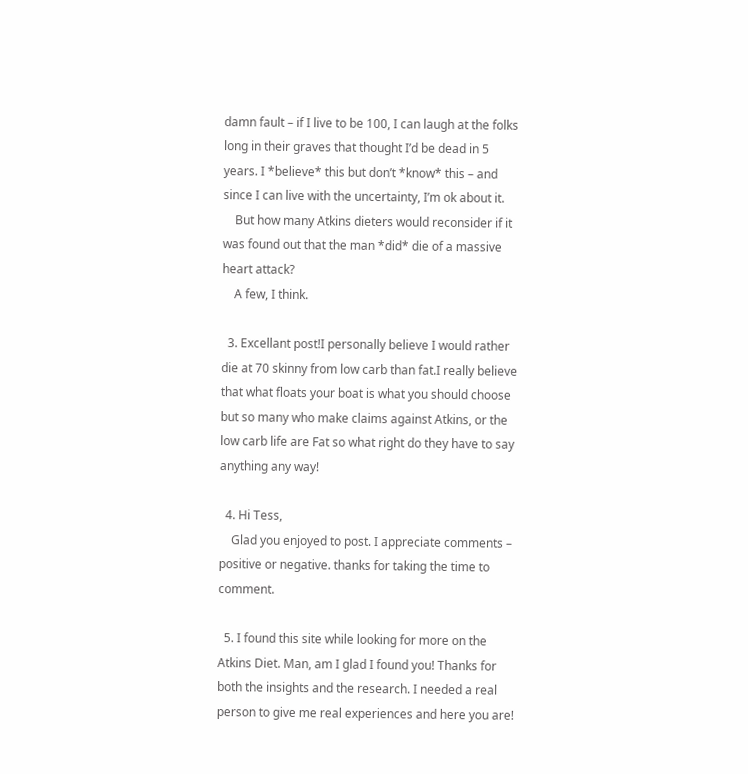damn fault – if I live to be 100, I can laugh at the folks long in their graves that thought I’d be dead in 5 years. I *believe* this but don’t *know* this – and since I can live with the uncertainty, I’m ok about it.
    But how many Atkins dieters would reconsider if it was found out that the man *did* die of a massive heart attack?
    A few, I think.

  3. Excellant post!I personally believe I would rather die at 70 skinny from low carb than fat.I really believe that what floats your boat is what you should choose but so many who make claims against Atkins, or the low carb life are Fat so what right do they have to say anything any way!

  4. Hi Tess,
    Glad you enjoyed to post. I appreciate comments – positive or negative. thanks for taking the time to comment.

  5. I found this site while looking for more on the Atkins Diet. Man, am I glad I found you! Thanks for both the insights and the research. I needed a real person to give me real experiences and here you are!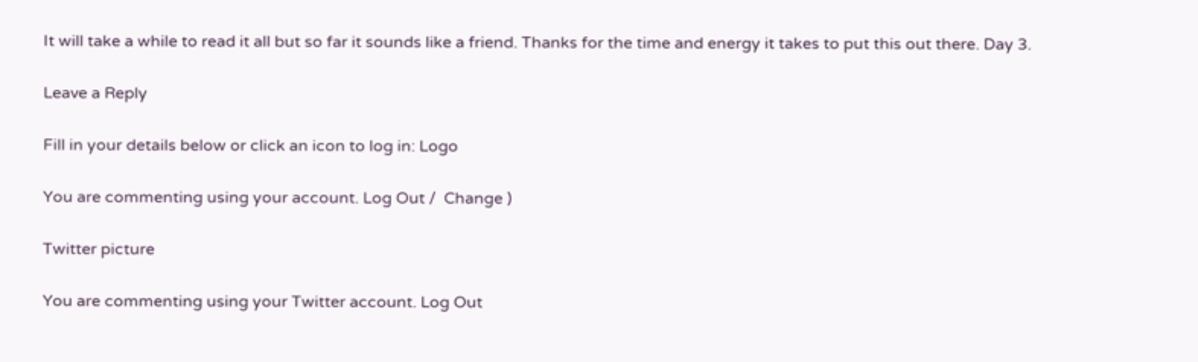It will take a while to read it all but so far it sounds like a friend. Thanks for the time and energy it takes to put this out there. Day 3.

Leave a Reply

Fill in your details below or click an icon to log in: Logo

You are commenting using your account. Log Out /  Change )

Twitter picture

You are commenting using your Twitter account. Log Out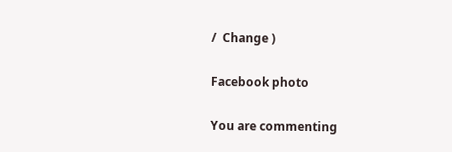/  Change )

Facebook photo

You are commenting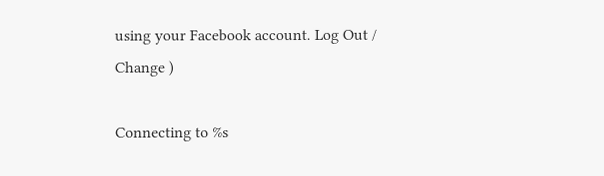using your Facebook account. Log Out /  Change )

Connecting to %s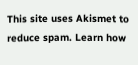This site uses Akismet to reduce spam. Learn how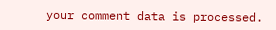your comment data is processed.